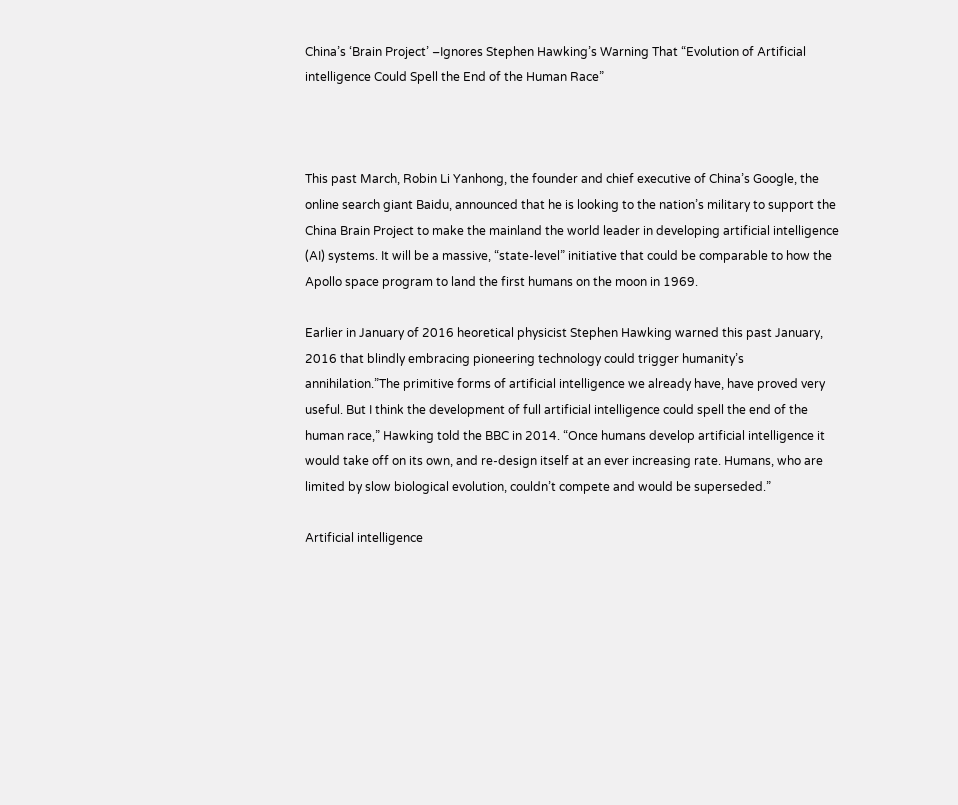China’s ‘Brain Project’ –Ignores Stephen Hawking’s Warning That “Evolution of Artificial intelligence Could Spell the End of the Human Race”



This past March, Robin Li Yanhong, the founder and chief executive of China’s Google, the online search giant Baidu, announced that he is looking to the nation’s military to support the China Brain Project to make the mainland the world leader in developing artificial intelligence (AI) systems. It will be a massive, “state-level” initiative that could be comparable to how the Apollo space program to land the first humans on the moon in 1969.

Earlier in January of 2016 heoretical physicist Stephen Hawking warned this past January, 2016 that blindly embracing pioneering technology could trigger humanity’s annihilation.”The primitive forms of artificial intelligence we already have, have proved very useful. But I think the development of full artificial intelligence could spell the end of the human race,” Hawking told the BBC in 2014. “Once humans develop artificial intelligence it would take off on its own, and re-design itself at an ever increasing rate. Humans, who are limited by slow biological evolution, couldn’t compete and would be superseded.”

Artificial intelligence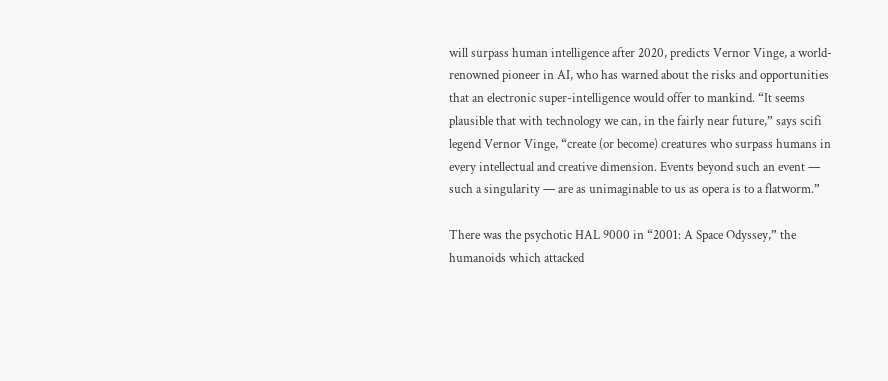will surpass human intelligence after 2020, predicts Vernor Vinge, a world-renowned pioneer in AI, who has warned about the risks and opportunities that an electronic super-intelligence would offer to mankind. “It seems plausible that with technology we can, in the fairly near future,” says scifi legend Vernor Vinge, “create (or become) creatures who surpass humans in every intellectual and creative dimension. Events beyond such an event — such a singularity — are as unimaginable to us as opera is to a flatworm.”

There was the psychotic HAL 9000 in “2001: A Space Odyssey,” the humanoids which attacked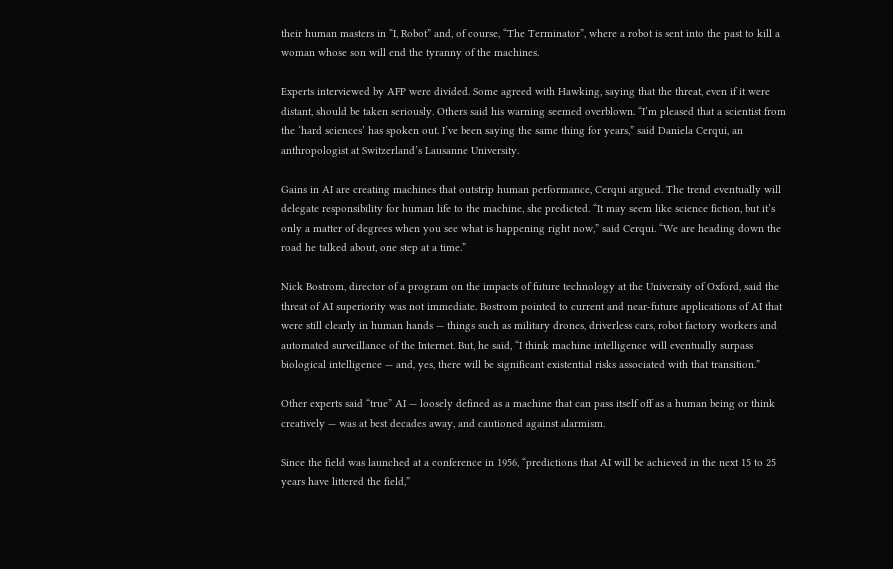their human masters in “I, Robot” and, of course, “The Terminator”, where a robot is sent into the past to kill a woman whose son will end the tyranny of the machines.

Experts interviewed by AFP were divided. Some agreed with Hawking, saying that the threat, even if it were distant, should be taken seriously. Others said his warning seemed overblown. “I’m pleased that a scientist from the ‘hard sciences’ has spoken out. I’ve been saying the same thing for years,” said Daniela Cerqui, an anthropologist at Switzerland’s Lausanne University.

Gains in AI are creating machines that outstrip human performance, Cerqui argued. The trend eventually will delegate responsibility for human life to the machine, she predicted. “It may seem like science fiction, but it’s only a matter of degrees when you see what is happening right now,” said Cerqui. “We are heading down the road he talked about, one step at a time.”

Nick Bostrom, director of a program on the impacts of future technology at the University of Oxford, said the threat of AI superiority was not immediate. Bostrom pointed to current and near-future applications of AI that were still clearly in human hands — things such as military drones, driverless cars, robot factory workers and automated surveillance of the Internet. But, he said, “I think machine intelligence will eventually surpass biological intelligence — and, yes, there will be significant existential risks associated with that transition.”

Other experts said “true” AI — loosely defined as a machine that can pass itself off as a human being or think creatively — was at best decades away, and cautioned against alarmism.

Since the field was launched at a conference in 1956, “predictions that AI will be achieved in the next 15 to 25 years have littered the field,”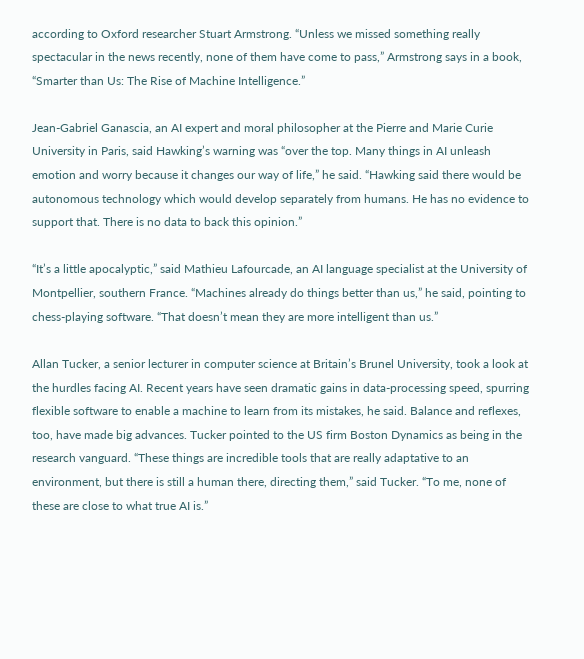according to Oxford researcher Stuart Armstrong. “Unless we missed something really spectacular in the news recently, none of them have come to pass,” Armstrong says in a book, “Smarter than Us: The Rise of Machine Intelligence.”

Jean-Gabriel Ganascia, an AI expert and moral philosopher at the Pierre and Marie Curie University in Paris, said Hawking’s warning was “over the top. Many things in AI unleash emotion and worry because it changes our way of life,” he said. “Hawking said there would be autonomous technology which would develop separately from humans. He has no evidence to support that. There is no data to back this opinion.”

“It’s a little apocalyptic,” said Mathieu Lafourcade, an AI language specialist at the University of Montpellier, southern France. “Machines already do things better than us,” he said, pointing to chess-playing software. “That doesn’t mean they are more intelligent than us.”

Allan Tucker, a senior lecturer in computer science at Britain’s Brunel University, took a look at the hurdles facing AI. Recent years have seen dramatic gains in data-processing speed, spurring flexible software to enable a machine to learn from its mistakes, he said. Balance and reflexes, too, have made big advances. Tucker pointed to the US firm Boston Dynamics as being in the research vanguard. “These things are incredible tools that are really adaptative to an environment, but there is still a human there, directing them,” said Tucker. “To me, none of these are close to what true AI is.”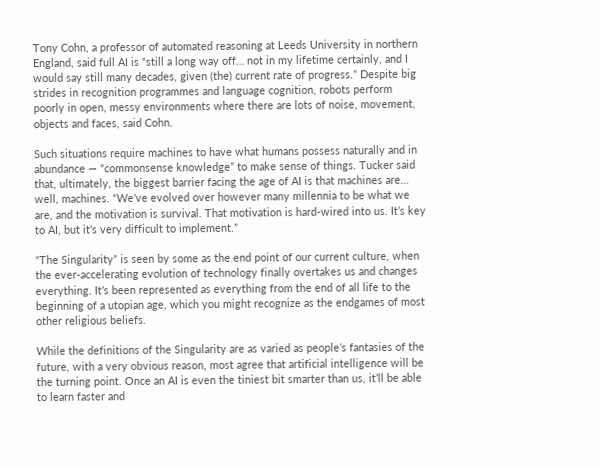Tony Cohn, a professor of automated reasoning at Leeds University in northern England, said full AI is “still a long way off… not in my lifetime certainly, and I would say still many decades, given (the) current rate of progress.” Despite big strides in recognition programmes and language cognition, robots perform poorly in open, messy environments where there are lots of noise, movement, objects and faces, said Cohn.

Such situations require machines to have what humans possess naturally and in abundance — “commonsense knowledge” to make sense of things. Tucker said that, ultimately, the biggest barrier facing the age of AI is that machines are… well, machines. “We’ve evolved over however many millennia to be what we are, and the motivation is survival. That motivation is hard-wired into us. It’s key to AI, but it’s very difficult to implement.”

“The Singularity” is seen by some as the end point of our current culture, when the ever-accelerating evolution of technology finally overtakes us and changes everything. It’s been represented as everything from the end of all life to the beginning of a utopian age, which you might recognize as the endgames of most other religious beliefs.

While the definitions of the Singularity are as varied as people’s fantasies of the future, with a very obvious reason, most agree that artificial intelligence will be the turning point. Once an AI is even the tiniest bit smarter than us, it’ll be able to learn faster and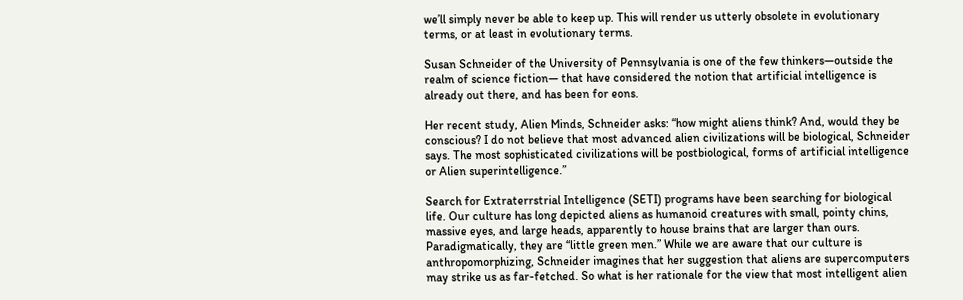we’ll simply never be able to keep up. This will render us utterly obsolete in evolutionary terms, or at least in evolutionary terms.

Susan Schneider of the University of Pennsylvania is one of the few thinkers—outside the realm of science fiction— that have considered the notion that artificial intelligence is already out there, and has been for eons.

Her recent study, Alien Minds, Schneider asks: “how might aliens think? And, would they be conscious? I do not believe that most advanced alien civilizations will be biological, Schneider says. The most sophisticated civilizations will be postbiological, forms of artificial intelligence or Alien superintelligence.”

Search for Extraterrstrial Intelligence (SETI) programs have been searching for biological life. Our culture has long depicted aliens as humanoid creatures with small, pointy chins, massive eyes, and large heads, apparently to house brains that are larger than ours. Paradigmatically, they are “little green men.” While we are aware that our culture is anthropomorphizing, Schneider imagines that her suggestion that aliens are supercomputers may strike us as far-fetched. So what is her rationale for the view that most intelligent alien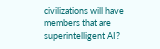civilizations will have members that are superintelligent AI?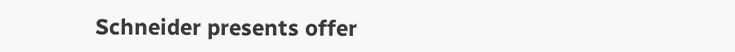Schneider presents offer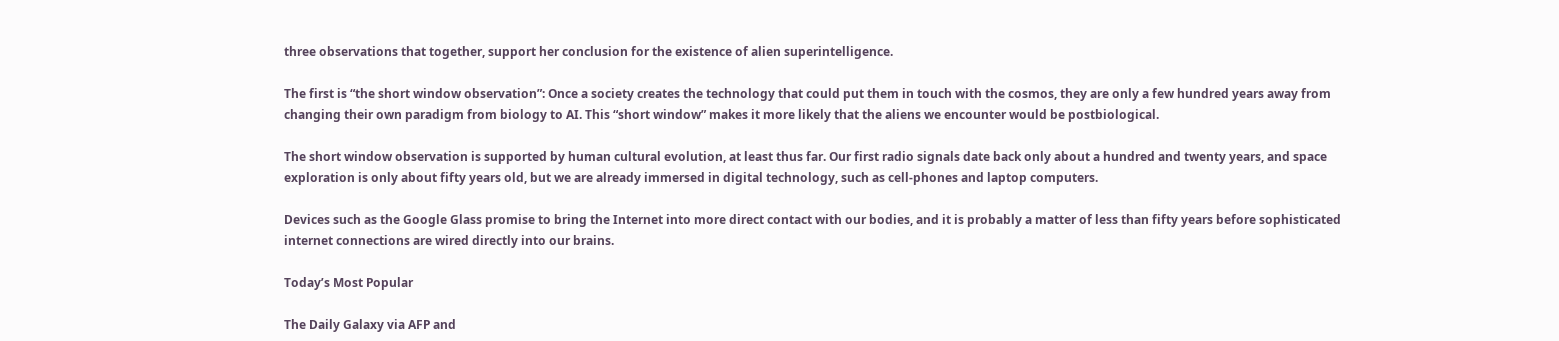three observations that together, support her conclusion for the existence of alien superintelligence.

The first is “the short window observation”: Once a society creates the technology that could put them in touch with the cosmos, they are only a few hundred years away from changing their own paradigm from biology to AI. This “short window” makes it more likely that the aliens we encounter would be postbiological.

The short window observation is supported by human cultural evolution, at least thus far. Our first radio signals date back only about a hundred and twenty years, and space exploration is only about fifty years old, but we are already immersed in digital technology, such as cell-phones and laptop computers.

Devices such as the Google Glass promise to bring the Internet into more direct contact with our bodies, and it is probably a matter of less than fifty years before sophisticated internet connections are wired directly into our brains.

Today’s Most Popular

The Daily Galaxy via AFP and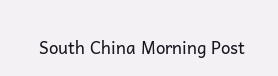South China Morning Post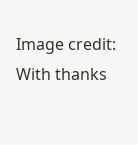Image credit: With thanks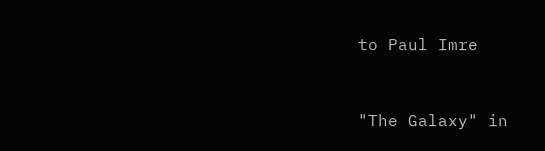to Paul Imre


"The Galaxy" in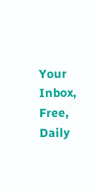Your Inbox, Free, Daily